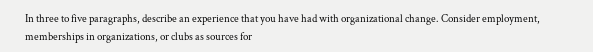In three to five paragraphs, describe an experience that you have had with organizational change. Consider employment, memberships in organizations, or clubs as sources for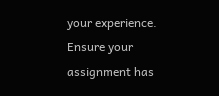your experience. Ensure your assignment has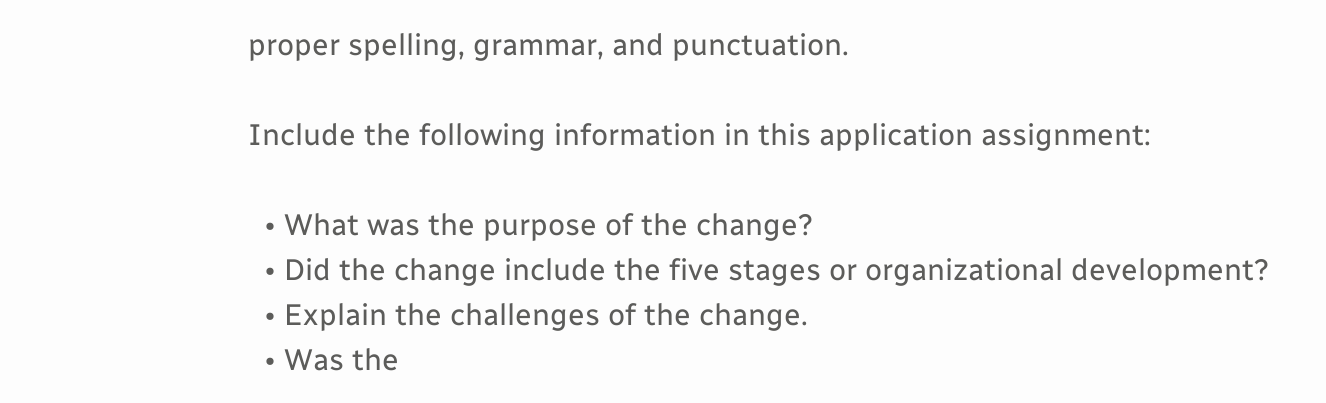proper spelling, grammar, and punctuation.

Include the following information in this application assignment:

  • What was the purpose of the change?
  • Did the change include the five stages or organizational development?
  • Explain the challenges of the change.
  • Was the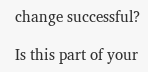change successful?

Is this part of your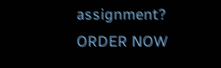assignment? ORDER NOW